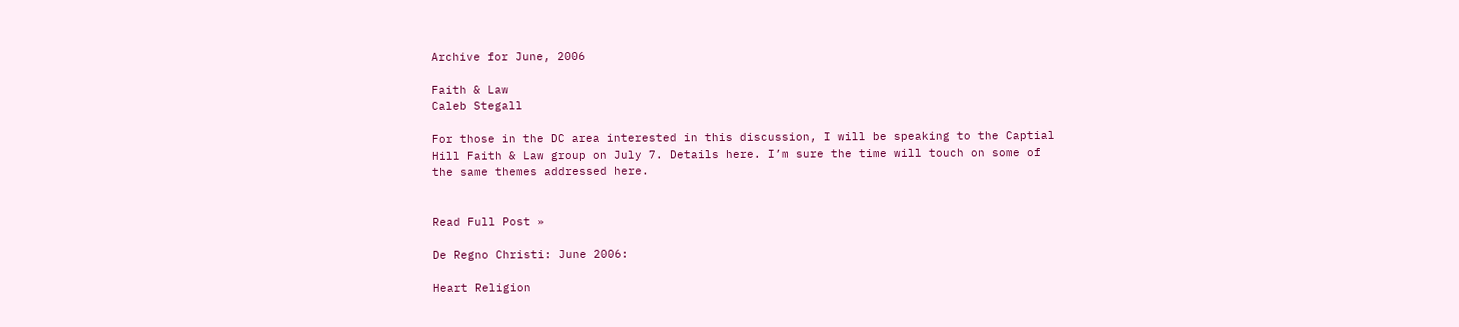Archive for June, 2006

Faith & Law
Caleb Stegall

For those in the DC area interested in this discussion, I will be speaking to the Captial Hill Faith & Law group on July 7. Details here. I’m sure the time will touch on some of the same themes addressed here.


Read Full Post »

De Regno Christi: June 2006:

Heart Religion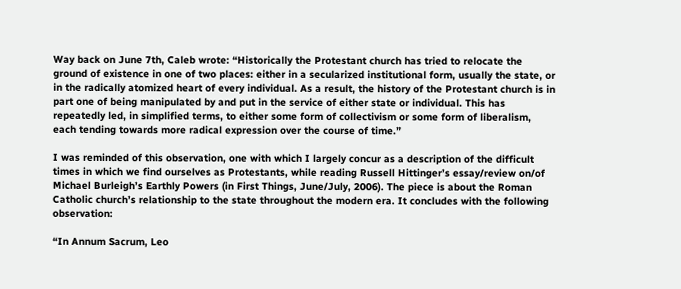Way back on June 7th, Caleb wrote: “Historically the Protestant church has tried to relocate the ground of existence in one of two places: either in a secularized institutional form, usually the state, or in the radically atomized heart of every individual. As a result, the history of the Protestant church is in part one of being manipulated by and put in the service of either state or individual. This has repeatedly led, in simplified terms, to either some form of collectivism or some form of liberalism, each tending towards more radical expression over the course of time.”

I was reminded of this observation, one with which I largely concur as a description of the difficult times in which we find ourselves as Protestants, while reading Russell Hittinger’s essay/review on/of Michael Burleigh’s Earthly Powers (in First Things, June/July, 2006). The piece is about the Roman Catholic church’s relationship to the state throughout the modern era. It concludes with the following observation:

“In Annum Sacrum, Leo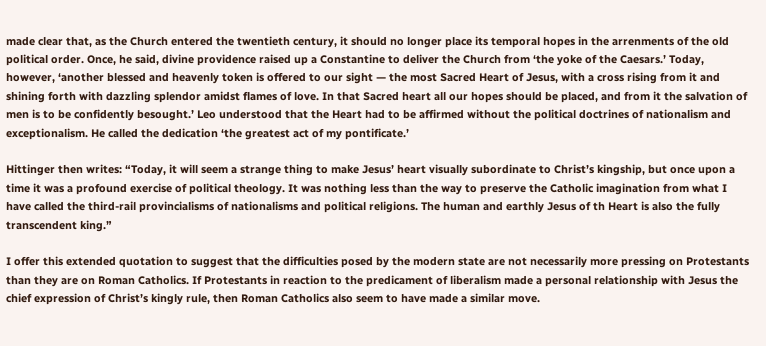made clear that, as the Church entered the twentieth century, it should no longer place its temporal hopes in the arrenments of the old political order. Once, he said, divine providence raised up a Constantine to deliver the Church from ‘the yoke of the Caesars.’ Today, however, ‘another blessed and heavenly token is offered to our sight — the most Sacred Heart of Jesus, with a cross rising from it and shining forth with dazzling splendor amidst flames of love. In that Sacred heart all our hopes should be placed, and from it the salvation of men is to be confidently besought.’ Leo understood that the Heart had to be affirmed without the political doctrines of nationalism and exceptionalism. He called the dedication ‘the greatest act of my pontificate.’

Hittinger then writes: “Today, it will seem a strange thing to make Jesus’ heart visually subordinate to Christ’s kingship, but once upon a time it was a profound exercise of political theology. It was nothing less than the way to preserve the Catholic imagination from what I have called the third-rail provincialisms of nationalisms and political religions. The human and earthly Jesus of th Heart is also the fully transcendent king.”

I offer this extended quotation to suggest that the difficulties posed by the modern state are not necessarily more pressing on Protestants than they are on Roman Catholics. If Protestants in reaction to the predicament of liberalism made a personal relationship with Jesus the chief expression of Christ’s kingly rule, then Roman Catholics also seem to have made a similar move.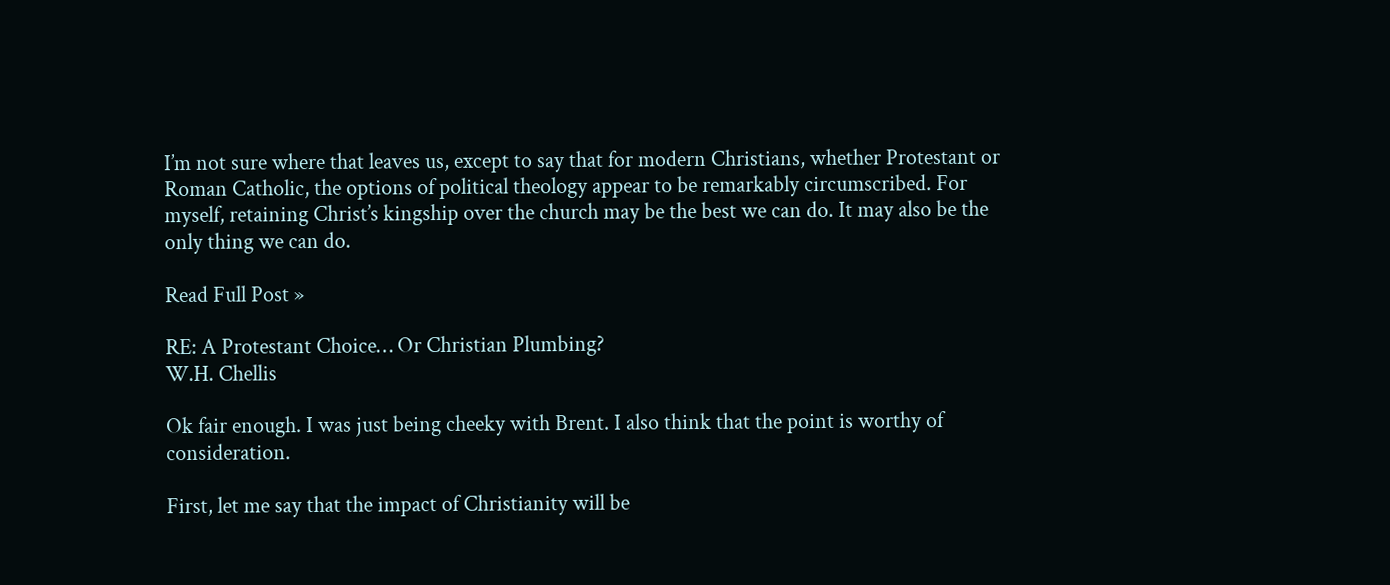I’m not sure where that leaves us, except to say that for modern Christians, whether Protestant or Roman Catholic, the options of political theology appear to be remarkably circumscribed. For myself, retaining Christ’s kingship over the church may be the best we can do. It may also be the only thing we can do.

Read Full Post »

RE: A Protestant Choice… Or Christian Plumbing?
W.H. Chellis

Ok fair enough. I was just being cheeky with Brent. I also think that the point is worthy of consideration.

First, let me say that the impact of Christianity will be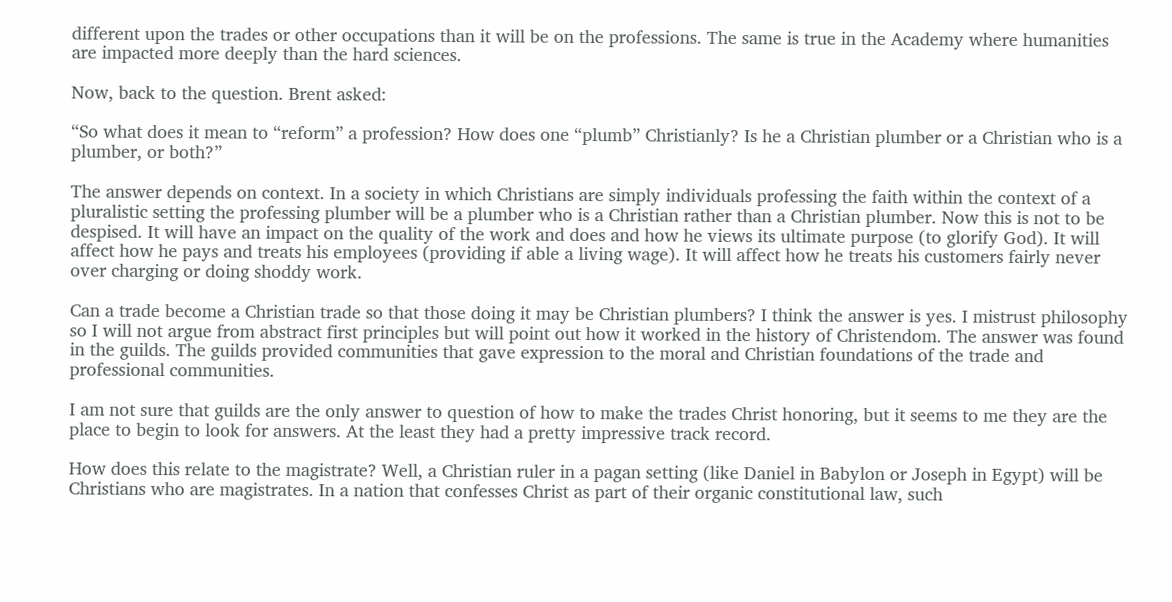different upon the trades or other occupations than it will be on the professions. The same is true in the Academy where humanities are impacted more deeply than the hard sciences.

Now, back to the question. Brent asked:

“So what does it mean to “reform” a profession? How does one “plumb” Christianly? Is he a Christian plumber or a Christian who is a plumber, or both?”

The answer depends on context. In a society in which Christians are simply individuals professing the faith within the context of a pluralistic setting the professing plumber will be a plumber who is a Christian rather than a Christian plumber. Now this is not to be despised. It will have an impact on the quality of the work and does and how he views its ultimate purpose (to glorify God). It will affect how he pays and treats his employees (providing if able a living wage). It will affect how he treats his customers fairly never over charging or doing shoddy work.

Can a trade become a Christian trade so that those doing it may be Christian plumbers? I think the answer is yes. I mistrust philosophy so I will not argue from abstract first principles but will point out how it worked in the history of Christendom. The answer was found in the guilds. The guilds provided communities that gave expression to the moral and Christian foundations of the trade and professional communities.

I am not sure that guilds are the only answer to question of how to make the trades Christ honoring, but it seems to me they are the place to begin to look for answers. At the least they had a pretty impressive track record.

How does this relate to the magistrate? Well, a Christian ruler in a pagan setting (like Daniel in Babylon or Joseph in Egypt) will be Christians who are magistrates. In a nation that confesses Christ as part of their organic constitutional law, such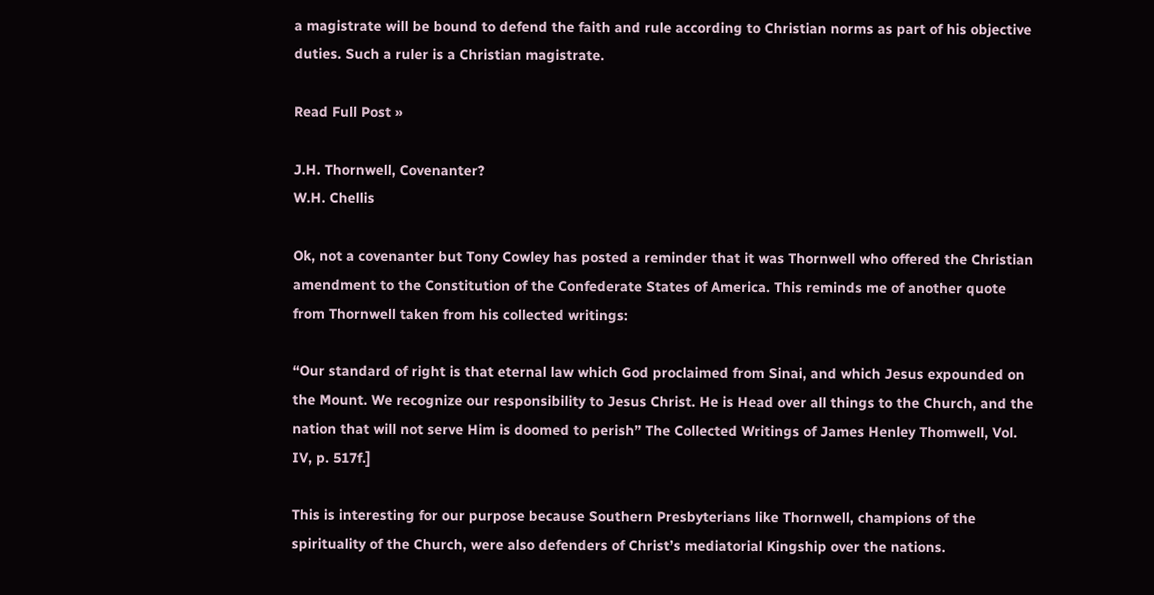a magistrate will be bound to defend the faith and rule according to Christian norms as part of his objective duties. Such a ruler is a Christian magistrate.

Read Full Post »

J.H. Thornwell, Covenanter?
W.H. Chellis

Ok, not a covenanter but Tony Cowley has posted a reminder that it was Thornwell who offered the Christian amendment to the Constitution of the Confederate States of America. This reminds me of another quote from Thornwell taken from his collected writings:

“Our standard of right is that eternal law which God proclaimed from Sinai, and which Jesus expounded on the Mount. We recognize our responsibility to Jesus Christ. He is Head over all things to the Church, and the nation that will not serve Him is doomed to perish” The Collected Writings of James Henley Thomwell, Vol. IV, p. 517f.]

This is interesting for our purpose because Southern Presbyterians like Thornwell, champions of the spirituality of the Church, were also defenders of Christ’s mediatorial Kingship over the nations.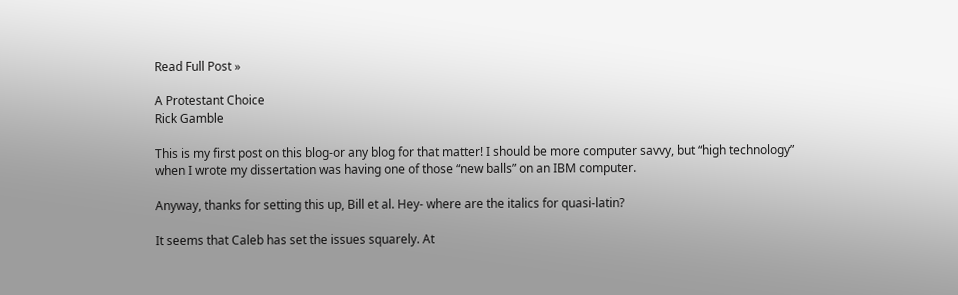Read Full Post »

A Protestant Choice
Rick Gamble

This is my first post on this blog-or any blog for that matter! I should be more computer savvy, but “high technology” when I wrote my dissertation was having one of those “new balls” on an IBM computer.

Anyway, thanks for setting this up, Bill et al. Hey- where are the italics for quasi-latin?

It seems that Caleb has set the issues squarely. At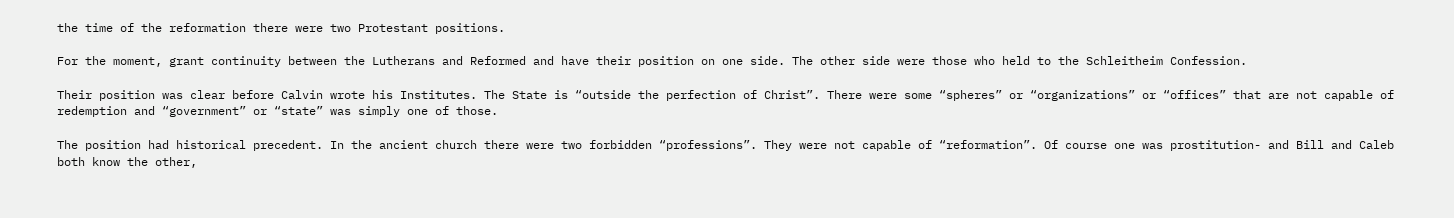the time of the reformation there were two Protestant positions.

For the moment, grant continuity between the Lutherans and Reformed and have their position on one side. The other side were those who held to the Schleitheim Confession.

Their position was clear before Calvin wrote his Institutes. The State is “outside the perfection of Christ”. There were some “spheres” or “organizations” or “offices” that are not capable of redemption and “government” or “state” was simply one of those.

The position had historical precedent. In the ancient church there were two forbidden “professions”. They were not capable of “reformation”. Of course one was prostitution- and Bill and Caleb both know the other,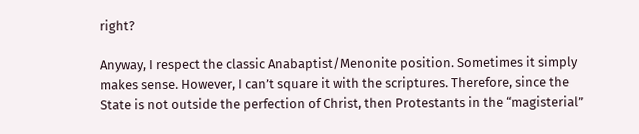right?

Anyway, I respect the classic Anabaptist/Menonite position. Sometimes it simply makes sense. However, I can’t square it with the scriptures. Therefore, since the State is not outside the perfection of Christ, then Protestants in the “magisterial”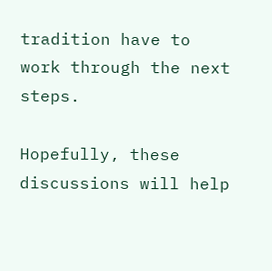tradition have to work through the next steps.

Hopefully, these discussions will help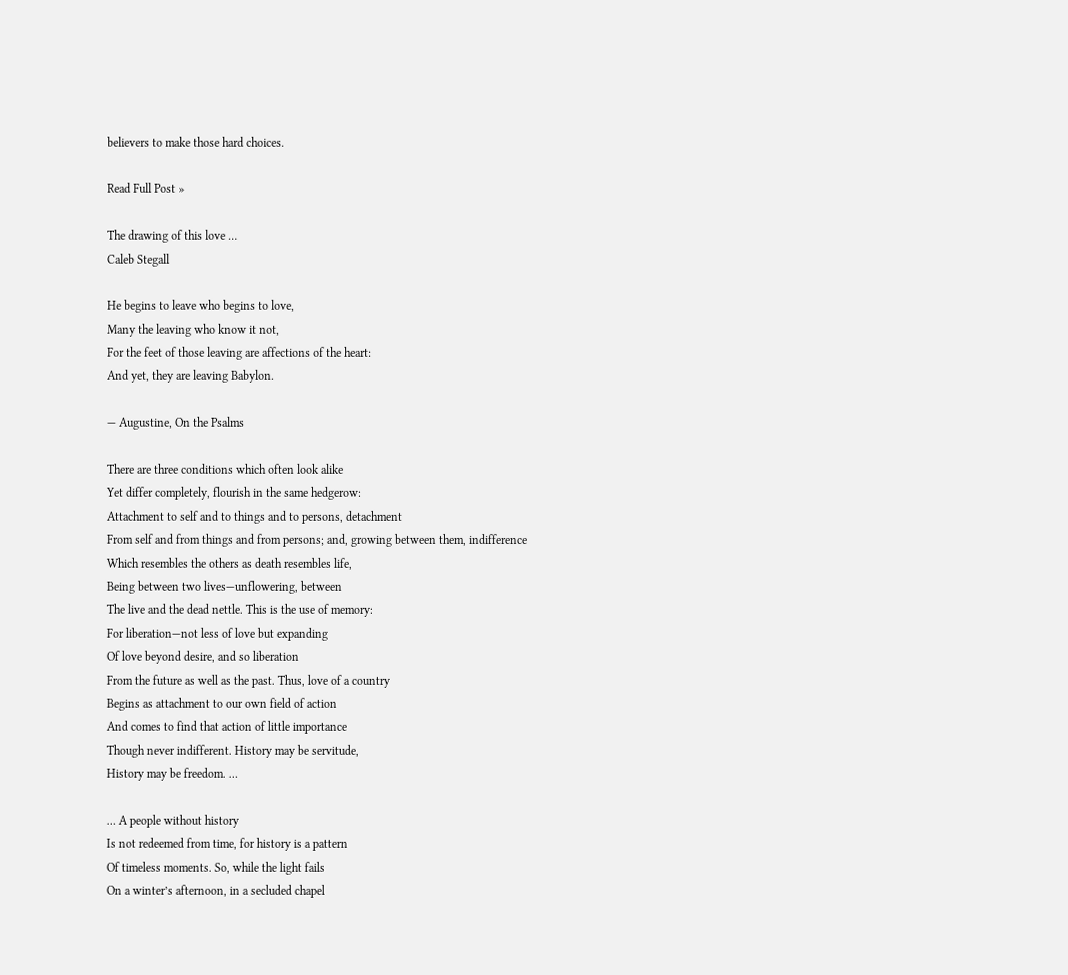believers to make those hard choices.

Read Full Post »

The drawing of this love …
Caleb Stegall

He begins to leave who begins to love,
Many the leaving who know it not,
For the feet of those leaving are affections of the heart:
And yet, they are leaving Babylon.

— Augustine, On the Psalms

There are three conditions which often look alike
Yet differ completely, flourish in the same hedgerow:
Attachment to self and to things and to persons, detachment
From self and from things and from persons; and, growing between them, indifference
Which resembles the others as death resembles life,
Being between two lives—unflowering, between
The live and the dead nettle. This is the use of memory:
For liberation—not less of love but expanding
Of love beyond desire, and so liberation
From the future as well as the past. Thus, love of a country
Begins as attachment to our own field of action
And comes to find that action of little importance
Though never indifferent. History may be servitude,
History may be freedom. …

… A people without history
Is not redeemed from time, for history is a pattern
Of timeless moments. So, while the light fails
On a winter’s afternoon, in a secluded chapel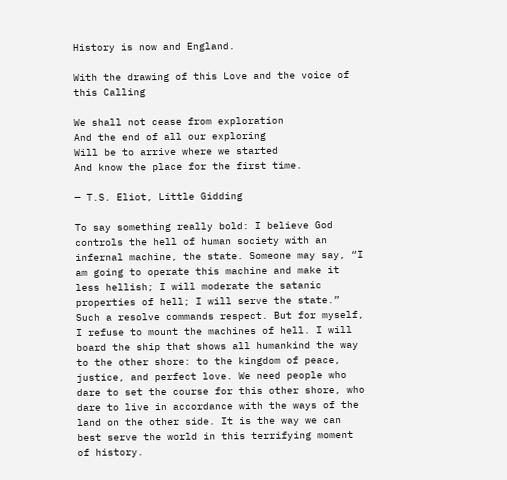History is now and England.

With the drawing of this Love and the voice of this Calling

We shall not cease from exploration
And the end of all our exploring
Will be to arrive where we started
And know the place for the first time.

— T.S. Eliot, Little Gidding

To say something really bold: I believe God controls the hell of human society with an infernal machine, the state. Someone may say, “I am going to operate this machine and make it less hellish; I will moderate the satanic properties of hell; I will serve the state.” Such a resolve commands respect. But for myself, I refuse to mount the machines of hell. I will board the ship that shows all humankind the way to the other shore: to the kingdom of peace, justice, and perfect love. We need people who dare to set the course for this other shore, who dare to live in accordance with the ways of the land on the other side. It is the way we can best serve the world in this terrifying moment of history.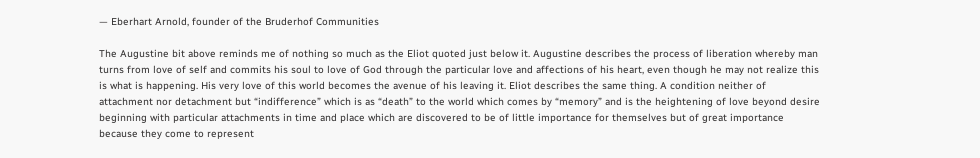— Eberhart Arnold, founder of the Bruderhof Communities

The Augustine bit above reminds me of nothing so much as the Eliot quoted just below it. Augustine describes the process of liberation whereby man turns from love of self and commits his soul to love of God through the particular love and affections of his heart, even though he may not realize this is what is happening. His very love of this world becomes the avenue of his leaving it. Eliot describes the same thing. A condition neither of attachment nor detachment but “indifference” which is as “death” to the world which comes by “memory” and is the heightening of love beyond desire beginning with particular attachments in time and place which are discovered to be of little importance for themselves but of great importance because they come to represent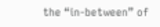the “in-between” of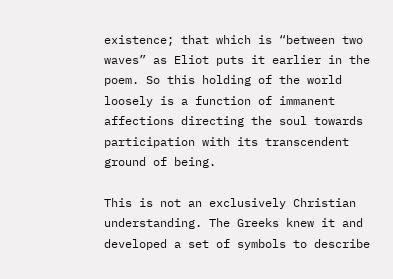existence; that which is “between two waves” as Eliot puts it earlier in the poem. So this holding of the world loosely is a function of immanent affections directing the soul towards participation with its transcendent ground of being.

This is not an exclusively Christian understanding. The Greeks knew it and developed a set of symbols to describe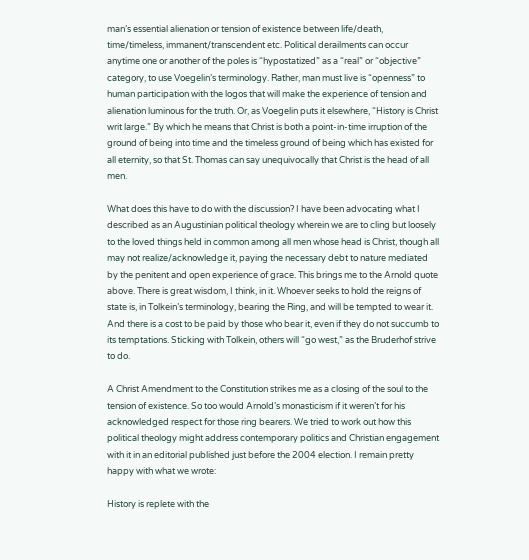man’s essential alienation or tension of existence between life/death, time/timeless, immanent/transcendent etc. Political derailments can occur anytime one or another of the poles is “hypostatized” as a “real” or “objective” category, to use Voegelin’s terminology. Rather, man must live is “openness” to human participation with the logos that will make the experience of tension and alienation luminous for the truth. Or, as Voegelin puts it elsewhere, “History is Christ writ large.” By which he means that Christ is both a point-in-time irruption of the ground of being into time and the timeless ground of being which has existed for all eternity, so that St. Thomas can say unequivocally that Christ is the head of all men.

What does this have to do with the discussion? I have been advocating what I described as an Augustinian political theology wherein we are to cling but loosely to the loved things held in common among all men whose head is Christ, though all may not realize/acknowledge it, paying the necessary debt to nature mediated by the penitent and open experience of grace. This brings me to the Arnold quote above. There is great wisdom, I think, in it. Whoever seeks to hold the reigns of state is, in Tolkein’s terminology, bearing the Ring, and will be tempted to wear it. And there is a cost to be paid by those who bear it, even if they do not succumb to its temptations. Sticking with Tolkein, others will “go west,” as the Bruderhof strive to do.

A Christ Amendment to the Constitution strikes me as a closing of the soul to the tension of existence. So too would Arnold’s monasticism if it weren’t for his acknowledged respect for those ring bearers. We tried to work out how this political theology might address contemporary politics and Christian engagement with it in an editorial published just before the 2004 election. I remain pretty happy with what we wrote:

History is replete with the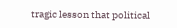tragic lesson that political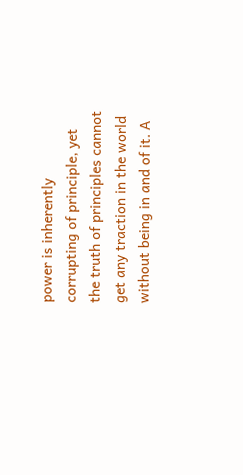power is inherently corrupting of principle, yet the truth of principles cannot get any traction in the world without being in and of it. A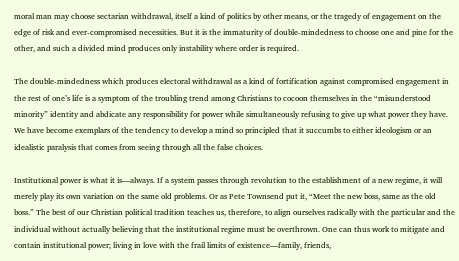moral man may choose sectarian withdrawal, itself a kind of politics by other means, or the tragedy of engagement on the edge of risk and ever-compromised necessities. But it is the immaturity of double-mindedness to choose one and pine for the other, and such a divided mind produces only instability where order is required.

The double-mindedness which produces electoral withdrawal as a kind of fortification against compromised engagement in the rest of one’s life is a symptom of the troubling trend among Christians to cocoon themselves in the “misunderstood minority” identity and abdicate any responsibility for power while simultaneously refusing to give up what power they have. We have become exemplars of the tendency to develop a mind so principled that it succumbs to either ideologism or an idealistic paralysis that comes from seeing through all the false choices.

Institutional power is what it is—always. If a system passes through revolution to the establishment of a new regime, it will merely play its own variation on the same old problems. Or as Pete Townsend put it, “Meet the new boss, same as the old boss.” The best of our Christian political tradition teaches us, therefore, to align ourselves radically with the particular and the individual without actually believing that the institutional regime must be overthrown. One can thus work to mitigate and contain institutional power; living in love with the frail limits of existence—family, friends,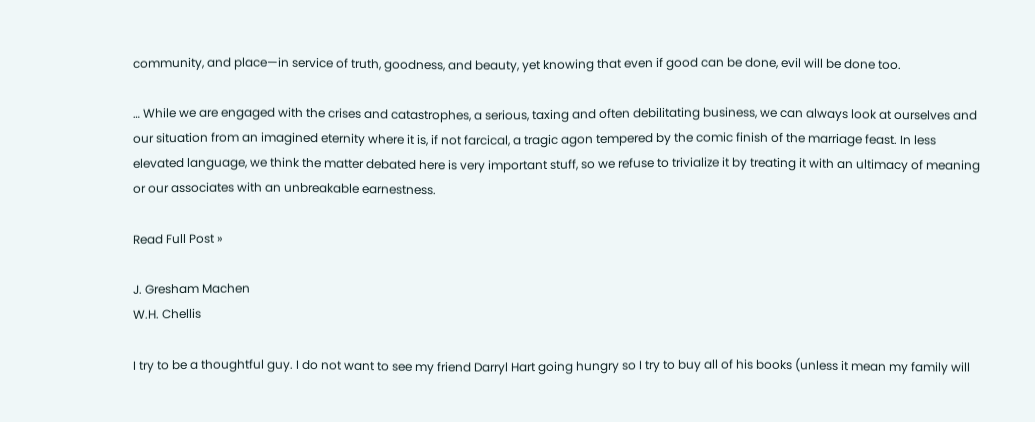community, and place—in service of truth, goodness, and beauty, yet knowing that even if good can be done, evil will be done too.

… While we are engaged with the crises and catastrophes, a serious, taxing and often debilitating business, we can always look at ourselves and our situation from an imagined eternity where it is, if not farcical, a tragic agon tempered by the comic finish of the marriage feast. In less elevated language, we think the matter debated here is very important stuff, so we refuse to trivialize it by treating it with an ultimacy of meaning or our associates with an unbreakable earnestness.

Read Full Post »

J. Gresham Machen
W.H. Chellis

I try to be a thoughtful guy. I do not want to see my friend Darryl Hart going hungry so I try to buy all of his books (unless it mean my family will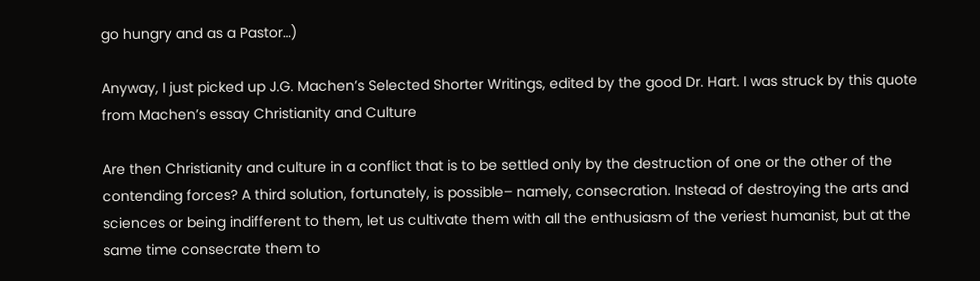go hungry and as a Pastor…)

Anyway, I just picked up J.G. Machen’s Selected Shorter Writings, edited by the good Dr. Hart. I was struck by this quote from Machen’s essay Christianity and Culture

Are then Christianity and culture in a conflict that is to be settled only by the destruction of one or the other of the contending forces? A third solution, fortunately, is possible– namely, consecration. Instead of destroying the arts and sciences or being indifferent to them, let us cultivate them with all the enthusiasm of the veriest humanist, but at the same time consecrate them to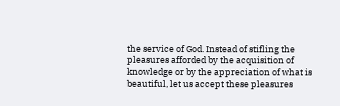the service of God. Instead of stifling the pleasures afforded by the acquisition of knowledge or by the appreciation of what is beautiful, let us accept these pleasures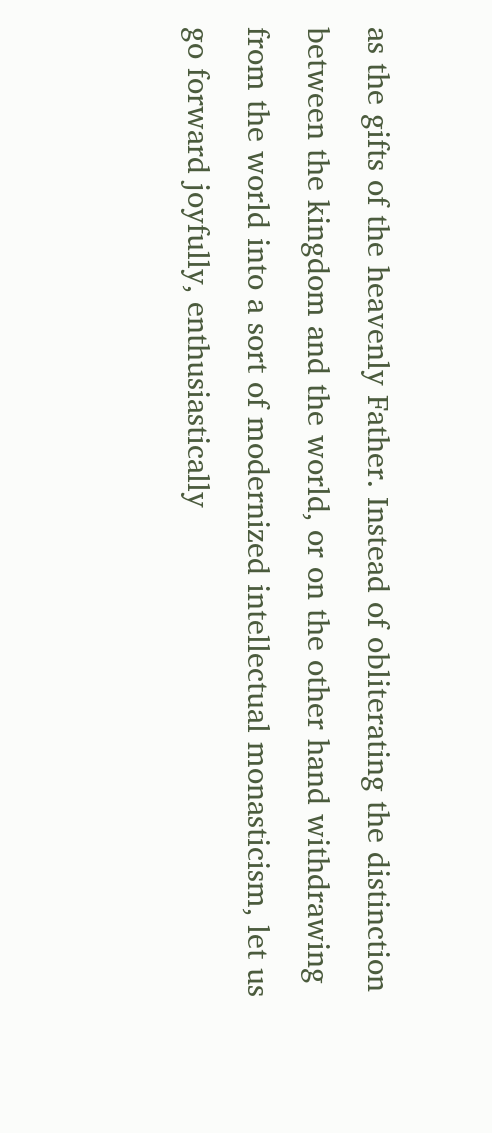as the gifts of the heavenly Father. Instead of obliterating the distinction between the kingdom and the world, or on the other hand withdrawing from the world into a sort of modernized intellectual monasticism, let us go forward joyfully, enthusiastically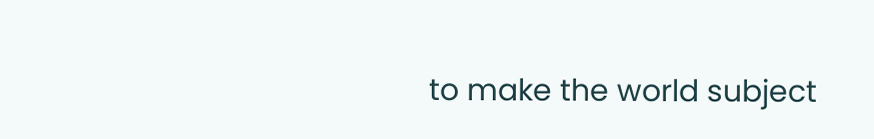to make the world subject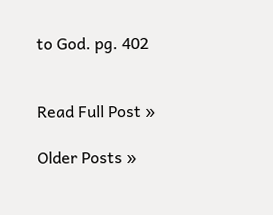to God. pg. 402


Read Full Post »

Older Posts »